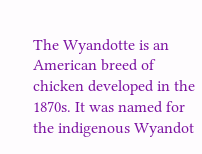The Wyandotte is an American breed of chicken developed in the 1870s. It was named for the indigenous Wyandot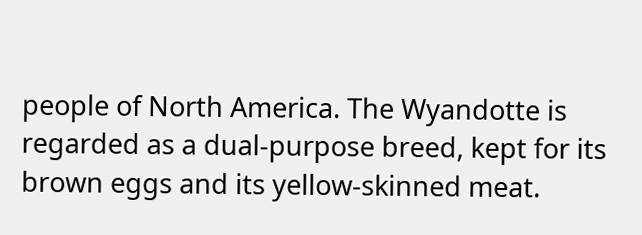people of North America. The Wyandotte is regarded as a dual-purpose breed, kept for its brown eggs and its yellow-skinned meat.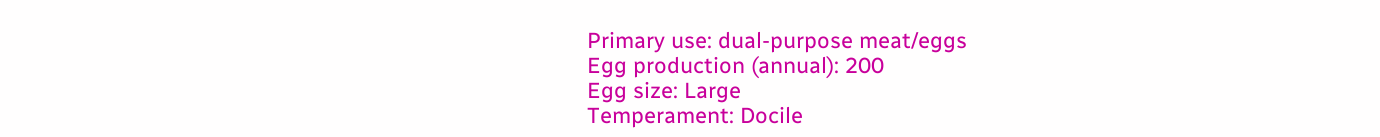Primary use: dual-purpose meat/eggs
Egg production (annual): 200
Egg size: Large
Temperament: Docile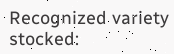Recognized variety stocked: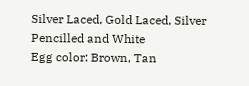Silver Laced, Gold Laced, Silver Pencilled and White
Egg color: Brown, Tan